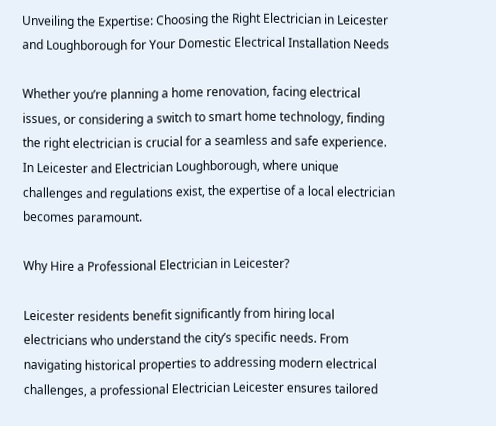Unveiling the Expertise: Choosing the Right Electrician in Leicester and Loughborough for Your Domestic Electrical Installation Needs

Whether you’re planning a home renovation, facing electrical issues, or considering a switch to smart home technology, finding the right electrician is crucial for a seamless and safe experience. In Leicester and Electrician Loughborough, where unique challenges and regulations exist, the expertise of a local electrician becomes paramount.

Why Hire a Professional Electrician in Leicester?

Leicester residents benefit significantly from hiring local electricians who understand the city’s specific needs. From navigating historical properties to addressing modern electrical challenges, a professional Electrician Leicester ensures tailored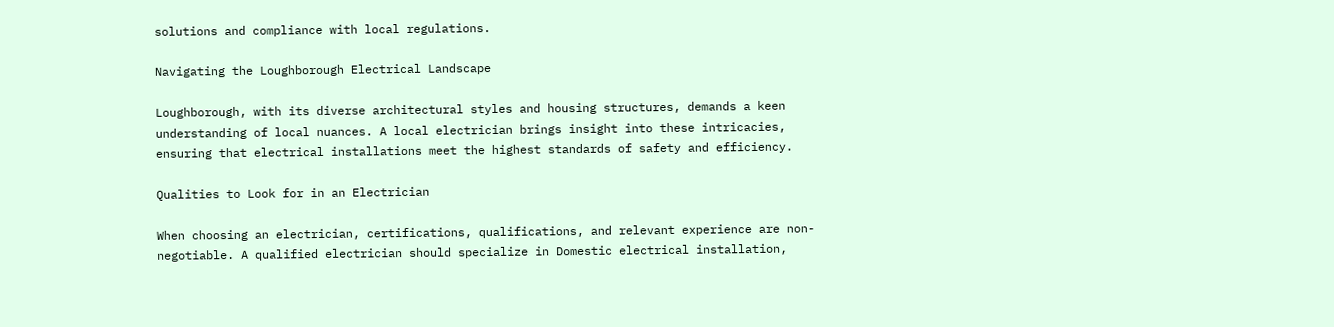solutions and compliance with local regulations.

Navigating the Loughborough Electrical Landscape

Loughborough, with its diverse architectural styles and housing structures, demands a keen understanding of local nuances. A local electrician brings insight into these intricacies, ensuring that electrical installations meet the highest standards of safety and efficiency.

Qualities to Look for in an Electrician

When choosing an electrician, certifications, qualifications, and relevant experience are non-negotiable. A qualified electrician should specialize in Domestic electrical installation,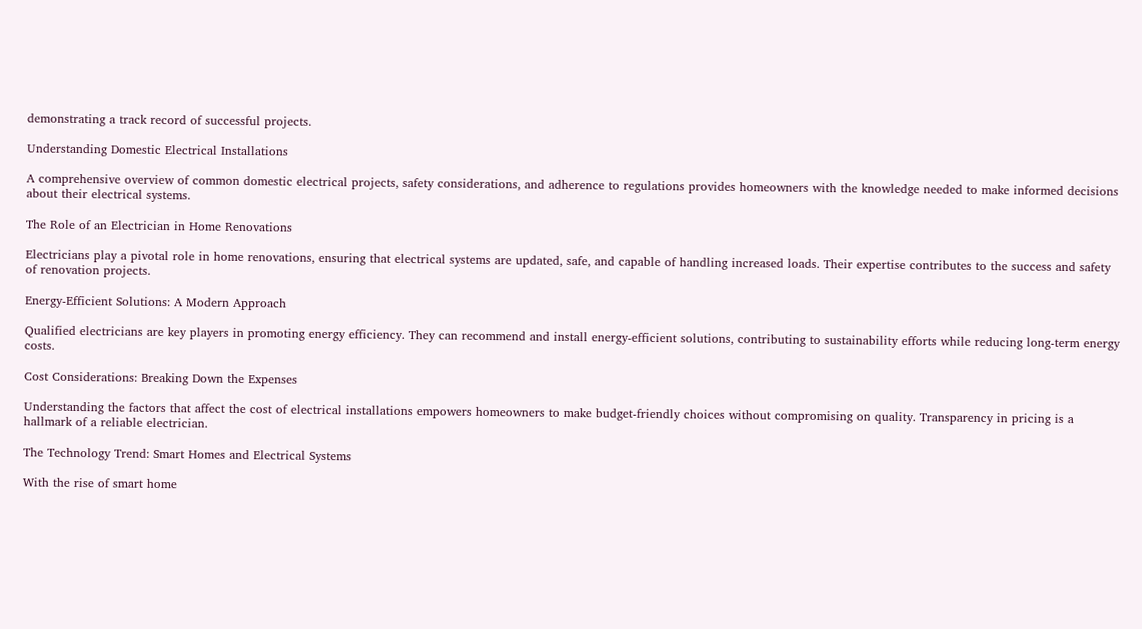demonstrating a track record of successful projects.

Understanding Domestic Electrical Installations

A comprehensive overview of common domestic electrical projects, safety considerations, and adherence to regulations provides homeowners with the knowledge needed to make informed decisions about their electrical systems.

The Role of an Electrician in Home Renovations

Electricians play a pivotal role in home renovations, ensuring that electrical systems are updated, safe, and capable of handling increased loads. Their expertise contributes to the success and safety of renovation projects.

Energy-Efficient Solutions: A Modern Approach

Qualified electricians are key players in promoting energy efficiency. They can recommend and install energy-efficient solutions, contributing to sustainability efforts while reducing long-term energy costs.

Cost Considerations: Breaking Down the Expenses

Understanding the factors that affect the cost of electrical installations empowers homeowners to make budget-friendly choices without compromising on quality. Transparency in pricing is a hallmark of a reliable electrician.

The Technology Trend: Smart Homes and Electrical Systems

With the rise of smart home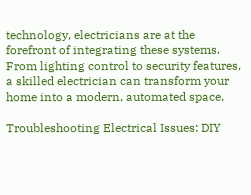technology, electricians are at the forefront of integrating these systems. From lighting control to security features, a skilled electrician can transform your home into a modern, automated space.

Troubleshooting Electrical Issues: DIY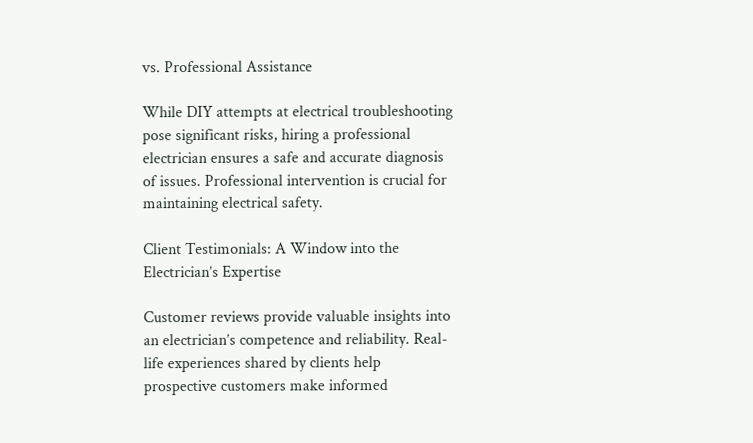vs. Professional Assistance

While DIY attempts at electrical troubleshooting pose significant risks, hiring a professional electrician ensures a safe and accurate diagnosis of issues. Professional intervention is crucial for maintaining electrical safety.

Client Testimonials: A Window into the Electrician’s Expertise

Customer reviews provide valuable insights into an electrician’s competence and reliability. Real-life experiences shared by clients help prospective customers make informed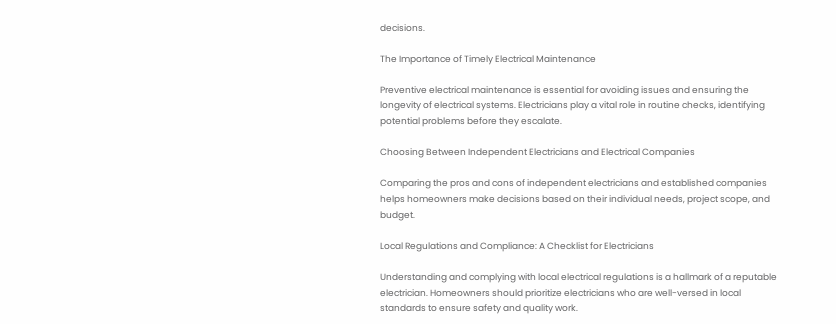decisions.

The Importance of Timely Electrical Maintenance

Preventive electrical maintenance is essential for avoiding issues and ensuring the longevity of electrical systems. Electricians play a vital role in routine checks, identifying potential problems before they escalate.

Choosing Between Independent Electricians and Electrical Companies

Comparing the pros and cons of independent electricians and established companies helps homeowners make decisions based on their individual needs, project scope, and budget.

Local Regulations and Compliance: A Checklist for Electricians

Understanding and complying with local electrical regulations is a hallmark of a reputable electrician. Homeowners should prioritize electricians who are well-versed in local standards to ensure safety and quality work.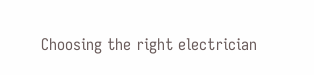Choosing the right electrician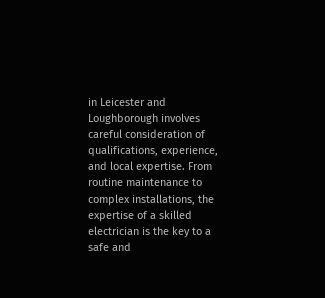in Leicester and Loughborough involves careful consideration of qualifications, experience, and local expertise. From routine maintenance to complex installations, the expertise of a skilled electrician is the key to a safe and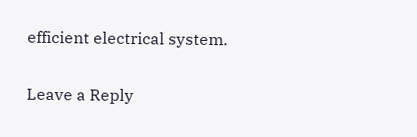efficient electrical system.

Leave a Reply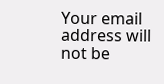Your email address will not be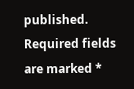published. Required fields are marked *